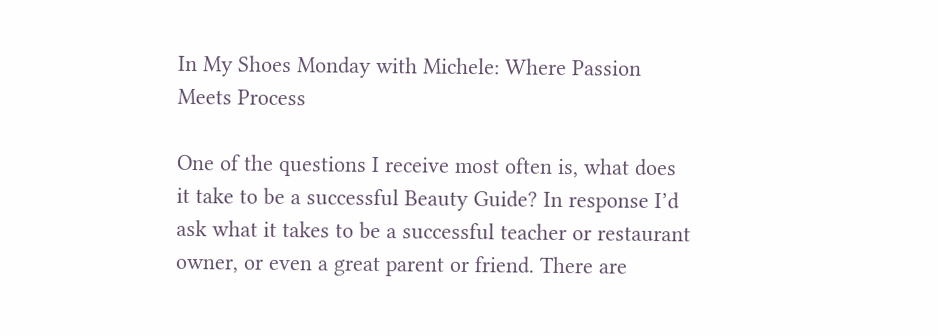In My Shoes Monday with Michele: Where Passion Meets Process

One of the questions I receive most often is, what does it take to be a successful Beauty Guide? In response I’d ask what it takes to be a successful teacher or restaurant owner, or even a great parent or friend. There are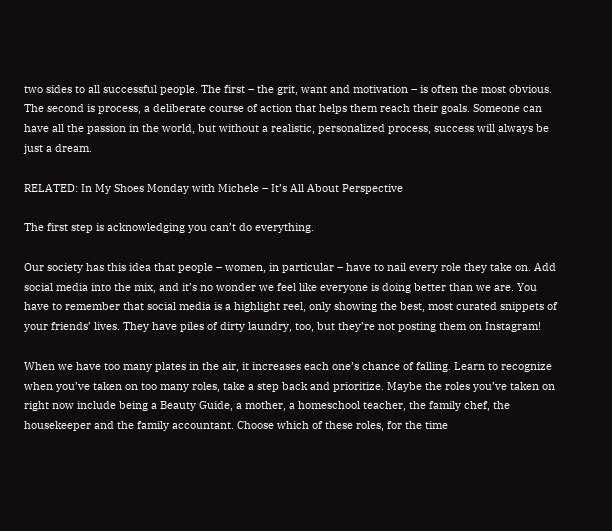two sides to all successful people. The first – the grit, want and motivation – is often the most obvious. The second is process, a deliberate course of action that helps them reach their goals. Someone can have all the passion in the world, but without a realistic, personalized process, success will always be just a dream.

RELATED: In My Shoes Monday with Michele – It’s All About Perspective

The first step is acknowledging you can’t do everything.

Our society has this idea that people – women, in particular – have to nail every role they take on. Add social media into the mix, and it’s no wonder we feel like everyone is doing better than we are. You have to remember that social media is a highlight reel, only showing the best, most curated snippets of your friends’ lives. They have piles of dirty laundry, too, but they’re not posting them on Instagram!

When we have too many plates in the air, it increases each one’s chance of falling. Learn to recognize when you’ve taken on too many roles, take a step back and prioritize. Maybe the roles you’ve taken on right now include being a Beauty Guide, a mother, a homeschool teacher, the family chef, the housekeeper and the family accountant. Choose which of these roles, for the time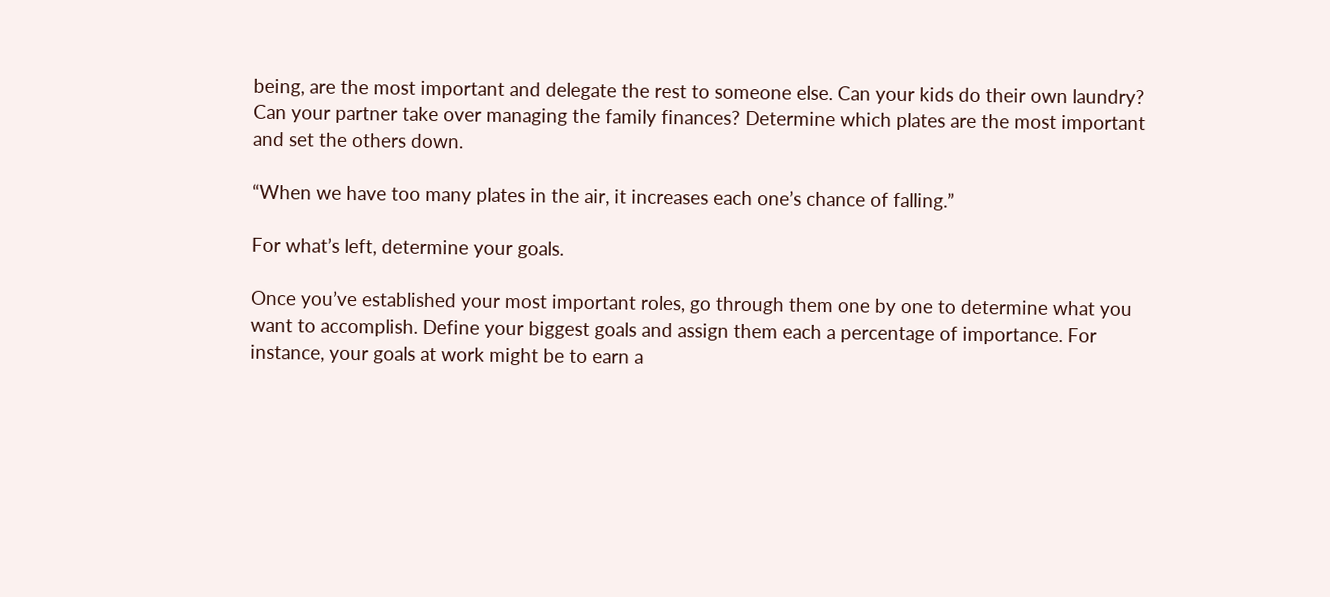being, are the most important and delegate the rest to someone else. Can your kids do their own laundry? Can your partner take over managing the family finances? Determine which plates are the most important and set the others down.

“When we have too many plates in the air, it increases each one’s chance of falling.”

For what’s left, determine your goals.

Once you’ve established your most important roles, go through them one by one to determine what you want to accomplish. Define your biggest goals and assign them each a percentage of importance. For instance, your goals at work might be to earn a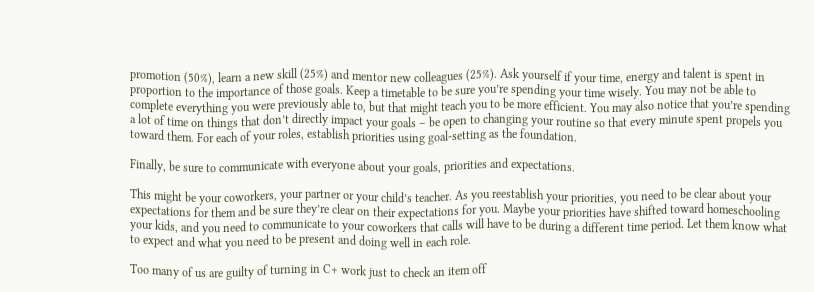promotion (50%), learn a new skill (25%) and mentor new colleagues (25%). Ask yourself if your time, energy and talent is spent in proportion to the importance of those goals. Keep a timetable to be sure you’re spending your time wisely. You may not be able to complete everything you were previously able to, but that might teach you to be more efficient. You may also notice that you’re spending a lot of time on things that don’t directly impact your goals – be open to changing your routine so that every minute spent propels you toward them. For each of your roles, establish priorities using goal-setting as the foundation.

Finally, be sure to communicate with everyone about your goals, priorities and expectations.

This might be your coworkers, your partner or your child’s teacher. As you reestablish your priorities, you need to be clear about your expectations for them and be sure they’re clear on their expectations for you. Maybe your priorities have shifted toward homeschooling your kids, and you need to communicate to your coworkers that calls will have to be during a different time period. Let them know what to expect and what you need to be present and doing well in each role.

Too many of us are guilty of turning in C+ work just to check an item off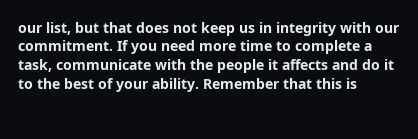our list, but that does not keep us in integrity with our commitment. If you need more time to complete a task, communicate with the people it affects and do it to the best of your ability. Remember that this is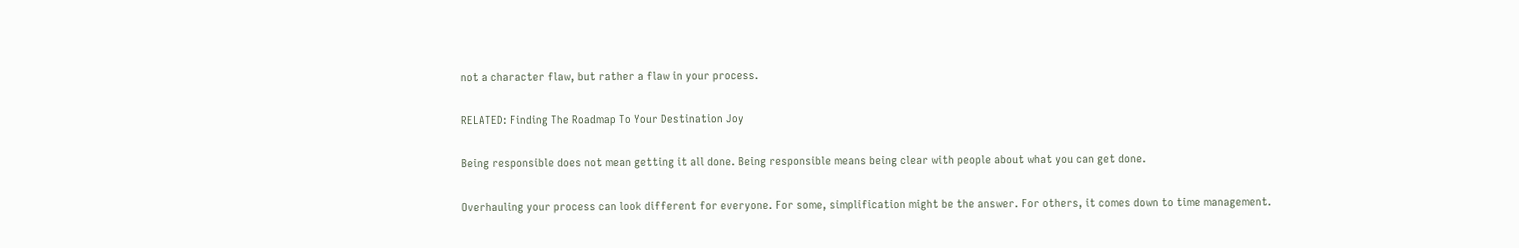not a character flaw, but rather a flaw in your process.

RELATED: Finding The Roadmap To Your Destination Joy

Being responsible does not mean getting it all done. Being responsible means being clear with people about what you can get done.

Overhauling your process can look different for everyone. For some, simplification might be the answer. For others, it comes down to time management.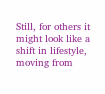Still, for others it might look like a shift in lifestyle, moving from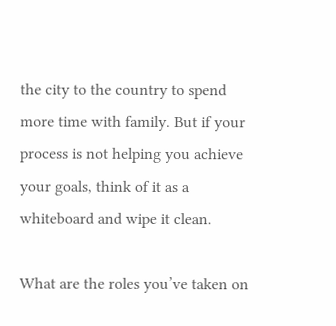the city to the country to spend more time with family. But if your process is not helping you achieve your goals, think of it as a whiteboard and wipe it clean.

What are the roles you’ve taken on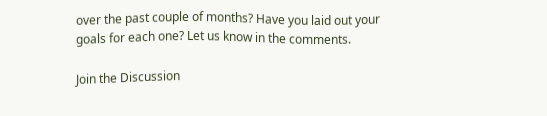over the past couple of months? Have you laid out your goals for each one? Let us know in the comments.

Join the Discussion